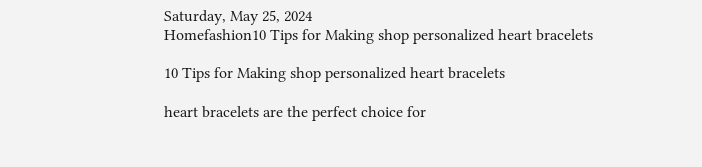Saturday, May 25, 2024
Homefashion10 Tips for Making shop personalized heart bracelets

10 Tips for Making shop personalized heart bracelets

heart bracelets are the perfect choice for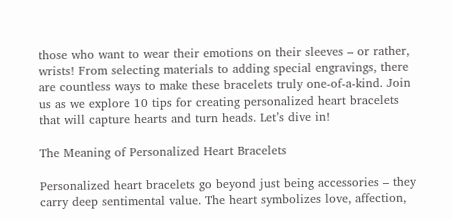those who want to wear their emotions on their sleeves – or rather, wrists! From selecting materials to adding special engravings, there are countless ways to make these bracelets truly one-of-a-kind. Join us as we explore 10 tips for creating personalized heart bracelets that will capture hearts and turn heads. Let’s dive in!

The Meaning of Personalized Heart Bracelets

Personalized heart bracelets go beyond just being accessories – they carry deep sentimental value. The heart symbolizes love, affection,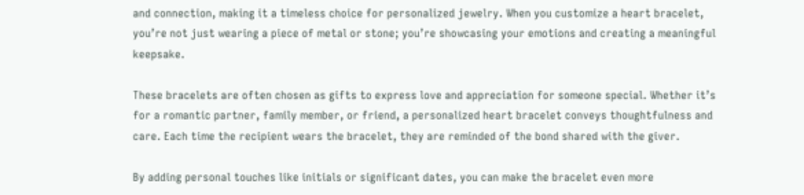and connection, making it a timeless choice for personalized jewelry. When you customize a heart bracelet, you’re not just wearing a piece of metal or stone; you’re showcasing your emotions and creating a meaningful keepsake.

These bracelets are often chosen as gifts to express love and appreciation for someone special. Whether it’s for a romantic partner, family member, or friend, a personalized heart bracelet conveys thoughtfulness and care. Each time the recipient wears the bracelet, they are reminded of the bond shared with the giver.

By adding personal touches like initials or significant dates, you can make the bracelet even more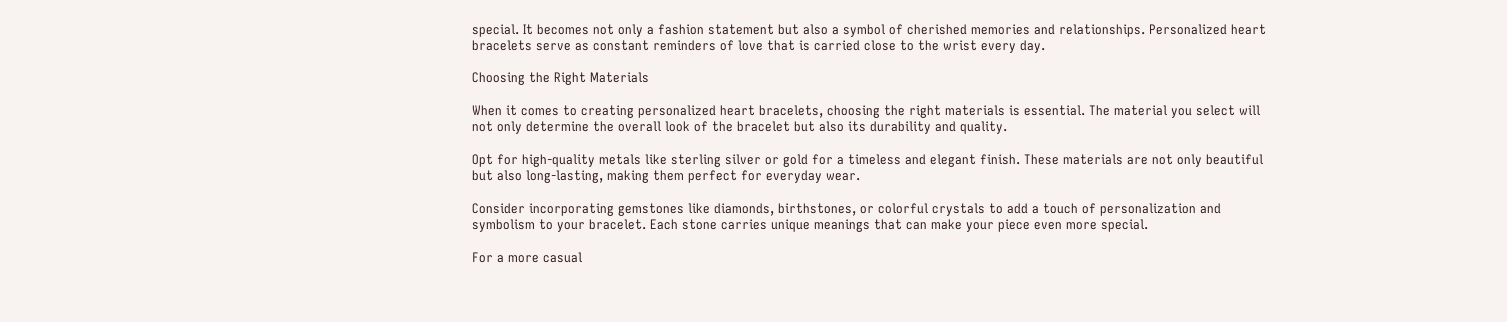special. It becomes not only a fashion statement but also a symbol of cherished memories and relationships. Personalized heart bracelets serve as constant reminders of love that is carried close to the wrist every day.

Choosing the Right Materials

When it comes to creating personalized heart bracelets, choosing the right materials is essential. The material you select will not only determine the overall look of the bracelet but also its durability and quality.

Opt for high-quality metals like sterling silver or gold for a timeless and elegant finish. These materials are not only beautiful but also long-lasting, making them perfect for everyday wear.

Consider incorporating gemstones like diamonds, birthstones, or colorful crystals to add a touch of personalization and symbolism to your bracelet. Each stone carries unique meanings that can make your piece even more special.

For a more casual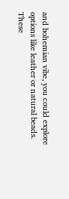and bohemian vibe, you could explore options like leather or natural beads. These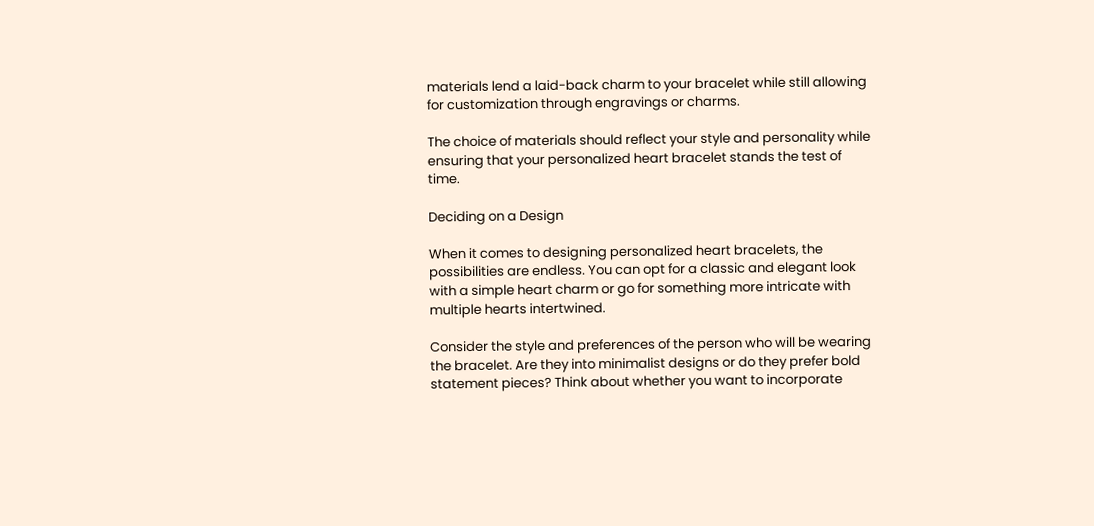materials lend a laid-back charm to your bracelet while still allowing for customization through engravings or charms.

The choice of materials should reflect your style and personality while ensuring that your personalized heart bracelet stands the test of time.

Deciding on a Design

When it comes to designing personalized heart bracelets, the possibilities are endless. You can opt for a classic and elegant look with a simple heart charm or go for something more intricate with multiple hearts intertwined.

Consider the style and preferences of the person who will be wearing the bracelet. Are they into minimalist designs or do they prefer bold statement pieces? Think about whether you want to incorporate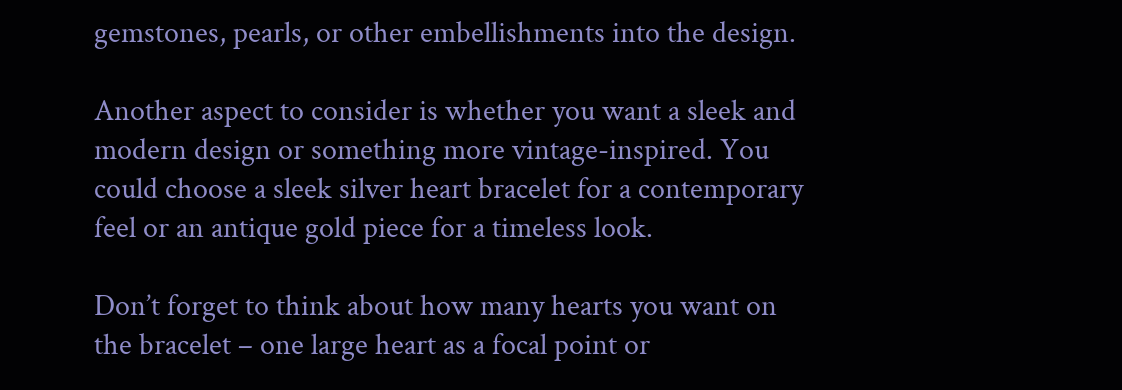gemstones, pearls, or other embellishments into the design.

Another aspect to consider is whether you want a sleek and modern design or something more vintage-inspired. You could choose a sleek silver heart bracelet for a contemporary feel or an antique gold piece for a timeless look.

Don’t forget to think about how many hearts you want on the bracelet – one large heart as a focal point or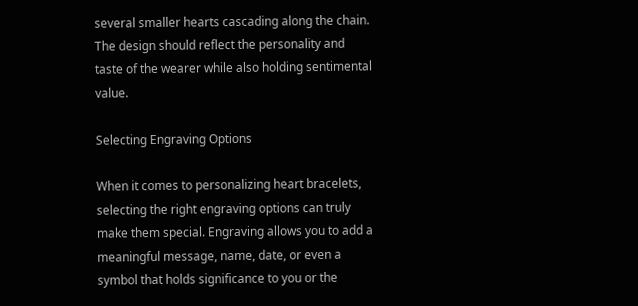several smaller hearts cascading along the chain. The design should reflect the personality and taste of the wearer while also holding sentimental value.

Selecting Engraving Options

When it comes to personalizing heart bracelets, selecting the right engraving options can truly make them special. Engraving allows you to add a meaningful message, name, date, or even a symbol that holds significance to you or the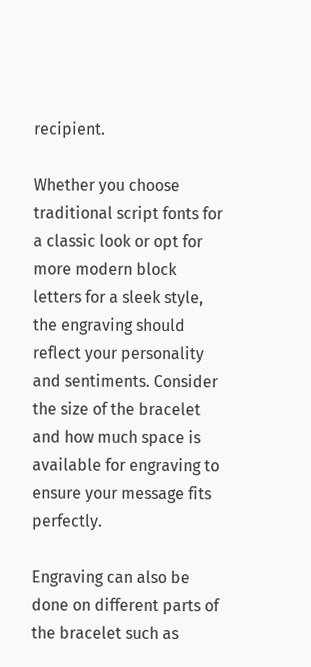recipient.

Whether you choose traditional script fonts for a classic look or opt for more modern block letters for a sleek style, the engraving should reflect your personality and sentiments. Consider the size of the bracelet and how much space is available for engraving to ensure your message fits perfectly.

Engraving can also be done on different parts of the bracelet such as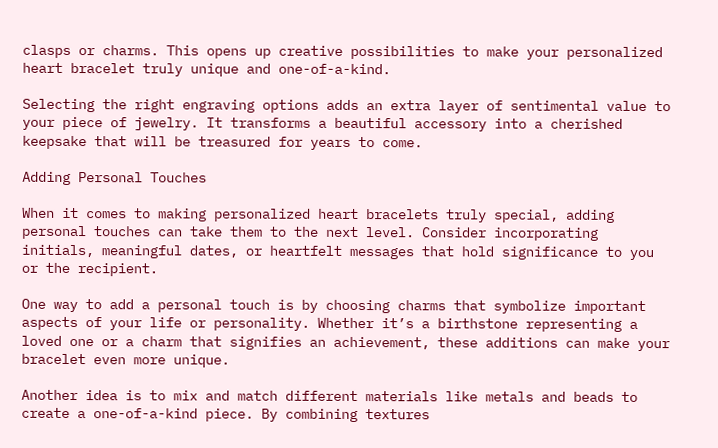clasps or charms. This opens up creative possibilities to make your personalized heart bracelet truly unique and one-of-a-kind.

Selecting the right engraving options adds an extra layer of sentimental value to your piece of jewelry. It transforms a beautiful accessory into a cherished keepsake that will be treasured for years to come.

Adding Personal Touches

When it comes to making personalized heart bracelets truly special, adding personal touches can take them to the next level. Consider incorporating initials, meaningful dates, or heartfelt messages that hold significance to you or the recipient.

One way to add a personal touch is by choosing charms that symbolize important aspects of your life or personality. Whether it’s a birthstone representing a loved one or a charm that signifies an achievement, these additions can make your bracelet even more unique.

Another idea is to mix and match different materials like metals and beads to create a one-of-a-kind piece. By combining textures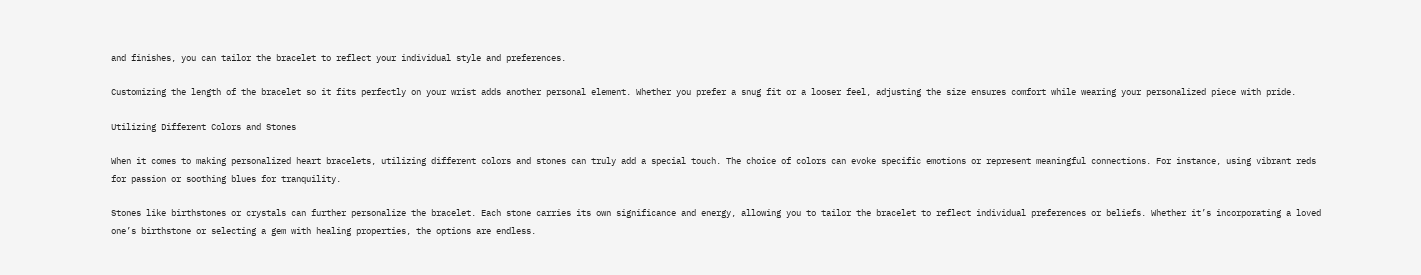and finishes, you can tailor the bracelet to reflect your individual style and preferences.

Customizing the length of the bracelet so it fits perfectly on your wrist adds another personal element. Whether you prefer a snug fit or a looser feel, adjusting the size ensures comfort while wearing your personalized piece with pride.

Utilizing Different Colors and Stones

When it comes to making personalized heart bracelets, utilizing different colors and stones can truly add a special touch. The choice of colors can evoke specific emotions or represent meaningful connections. For instance, using vibrant reds for passion or soothing blues for tranquility.

Stones like birthstones or crystals can further personalize the bracelet. Each stone carries its own significance and energy, allowing you to tailor the bracelet to reflect individual preferences or beliefs. Whether it’s incorporating a loved one’s birthstone or selecting a gem with healing properties, the options are endless.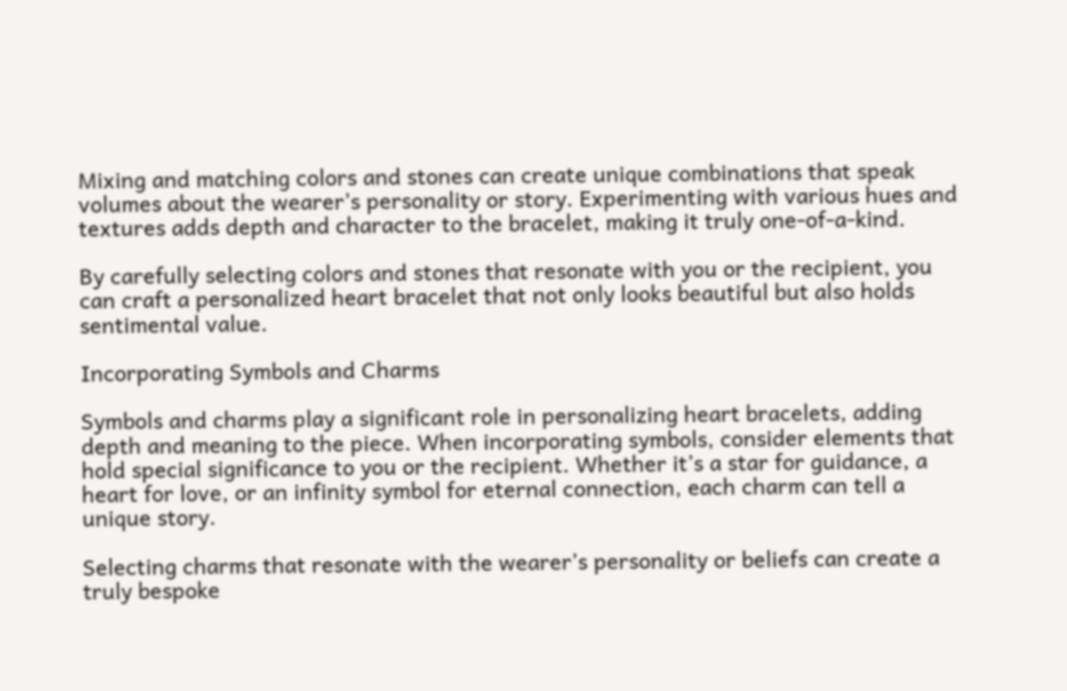Mixing and matching colors and stones can create unique combinations that speak volumes about the wearer’s personality or story. Experimenting with various hues and textures adds depth and character to the bracelet, making it truly one-of-a-kind.

By carefully selecting colors and stones that resonate with you or the recipient, you can craft a personalized heart bracelet that not only looks beautiful but also holds sentimental value.

Incorporating Symbols and Charms

Symbols and charms play a significant role in personalizing heart bracelets, adding depth and meaning to the piece. When incorporating symbols, consider elements that hold special significance to you or the recipient. Whether it’s a star for guidance, a heart for love, or an infinity symbol for eternal connection, each charm can tell a unique story.

Selecting charms that resonate with the wearer’s personality or beliefs can create a truly bespoke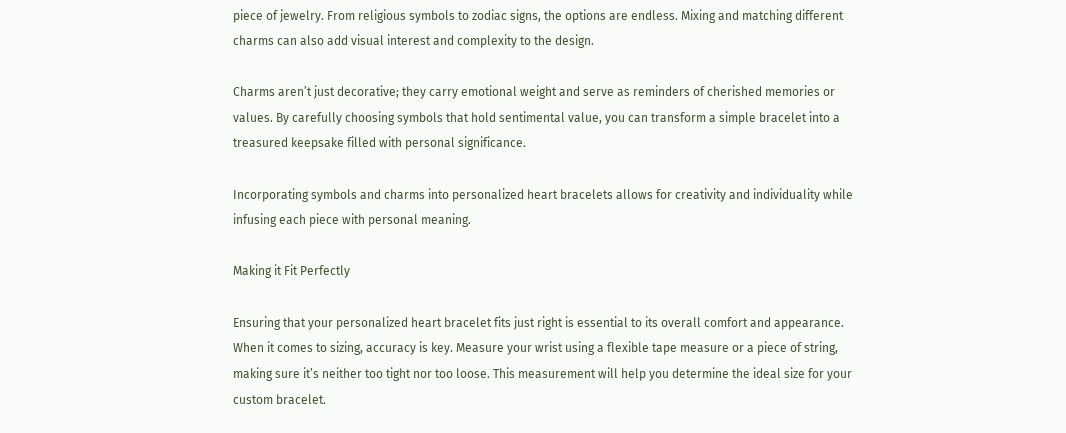piece of jewelry. From religious symbols to zodiac signs, the options are endless. Mixing and matching different charms can also add visual interest and complexity to the design.

Charms aren’t just decorative; they carry emotional weight and serve as reminders of cherished memories or values. By carefully choosing symbols that hold sentimental value, you can transform a simple bracelet into a treasured keepsake filled with personal significance.

Incorporating symbols and charms into personalized heart bracelets allows for creativity and individuality while infusing each piece with personal meaning.

Making it Fit Perfectly

Ensuring that your personalized heart bracelet fits just right is essential to its overall comfort and appearance. When it comes to sizing, accuracy is key. Measure your wrist using a flexible tape measure or a piece of string, making sure it’s neither too tight nor too loose. This measurement will help you determine the ideal size for your custom bracelet.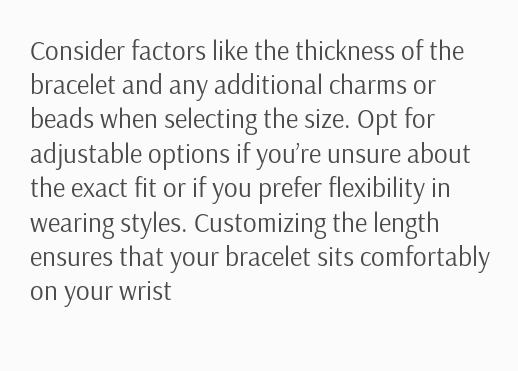Consider factors like the thickness of the bracelet and any additional charms or beads when selecting the size. Opt for adjustable options if you’re unsure about the exact fit or if you prefer flexibility in wearing styles. Customizing the length ensures that your bracelet sits comfortably on your wrist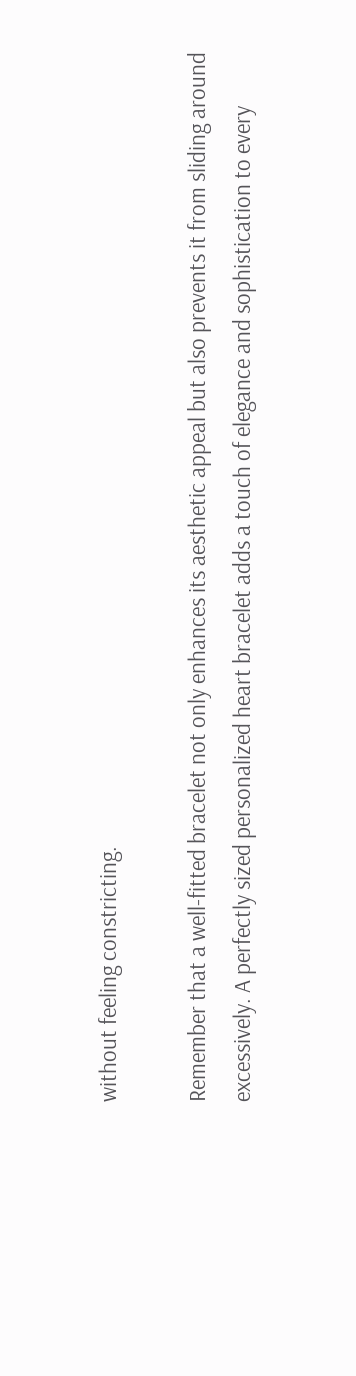without feeling constricting.

Remember that a well-fitted bracelet not only enhances its aesthetic appeal but also prevents it from sliding around excessively. A perfectly sized personalized heart bracelet adds a touch of elegance and sophistication to every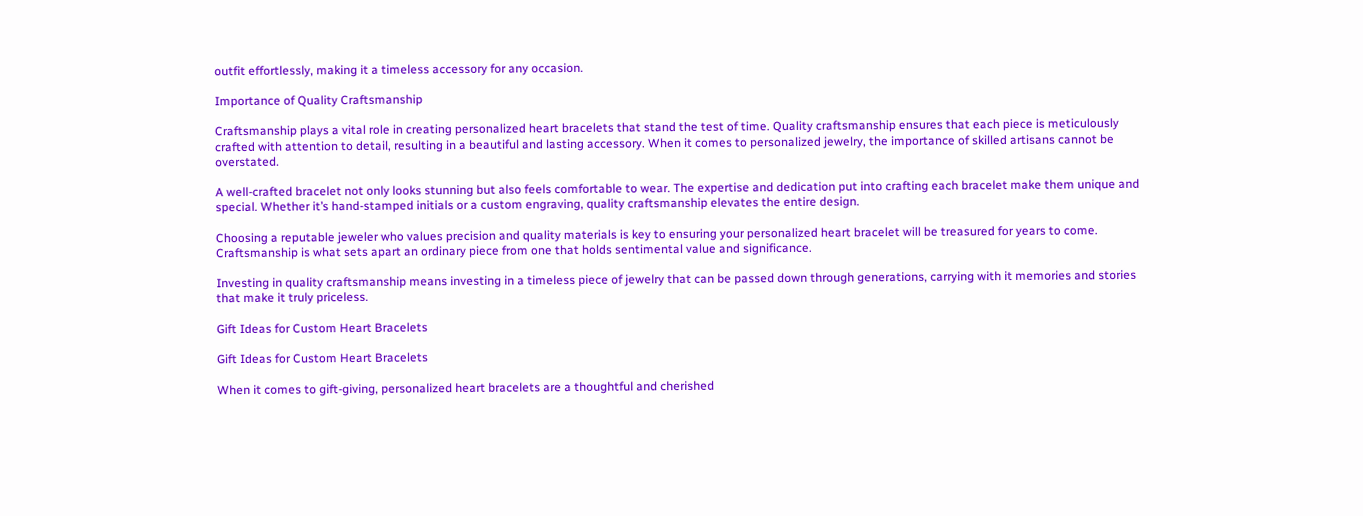outfit effortlessly, making it a timeless accessory for any occasion.

Importance of Quality Craftsmanship

Craftsmanship plays a vital role in creating personalized heart bracelets that stand the test of time. Quality craftsmanship ensures that each piece is meticulously crafted with attention to detail, resulting in a beautiful and lasting accessory. When it comes to personalized jewelry, the importance of skilled artisans cannot be overstated.

A well-crafted bracelet not only looks stunning but also feels comfortable to wear. The expertise and dedication put into crafting each bracelet make them unique and special. Whether it’s hand-stamped initials or a custom engraving, quality craftsmanship elevates the entire design.

Choosing a reputable jeweler who values precision and quality materials is key to ensuring your personalized heart bracelet will be treasured for years to come. Craftsmanship is what sets apart an ordinary piece from one that holds sentimental value and significance.

Investing in quality craftsmanship means investing in a timeless piece of jewelry that can be passed down through generations, carrying with it memories and stories that make it truly priceless.

Gift Ideas for Custom Heart Bracelets

Gift Ideas for Custom Heart Bracelets

When it comes to gift-giving, personalized heart bracelets are a thoughtful and cherished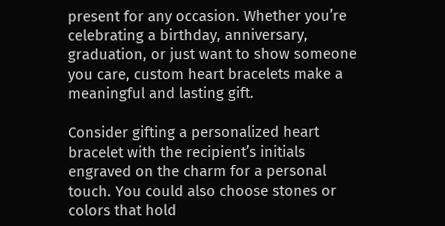present for any occasion. Whether you’re celebrating a birthday, anniversary, graduation, or just want to show someone you care, custom heart bracelets make a meaningful and lasting gift.

Consider gifting a personalized heart bracelet with the recipient’s initials engraved on the charm for a personal touch. You could also choose stones or colors that hold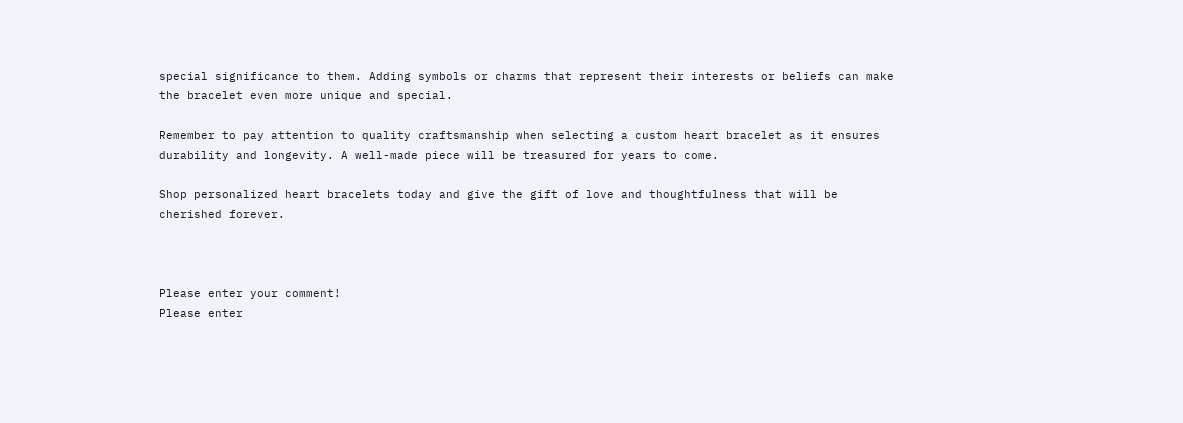special significance to them. Adding symbols or charms that represent their interests or beliefs can make the bracelet even more unique and special.

Remember to pay attention to quality craftsmanship when selecting a custom heart bracelet as it ensures durability and longevity. A well-made piece will be treasured for years to come.

Shop personalized heart bracelets today and give the gift of love and thoughtfulness that will be cherished forever.



Please enter your comment!
Please enter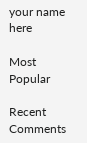your name here

Most Popular

Recent Comments